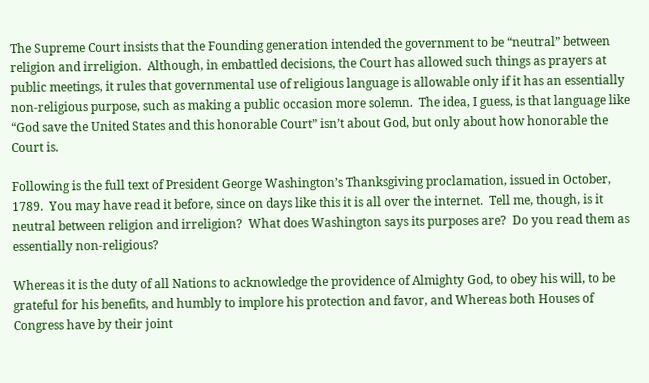The Supreme Court insists that the Founding generation intended the government to be “neutral” between religion and irreligion.  Although, in embattled decisions, the Court has allowed such things as prayers at public meetings, it rules that governmental use of religious language is allowable only if it has an essentially non-religious purpose, such as making a public occasion more solemn.  The idea, I guess, is that language like “God save the United States and this honorable Court” isn’t about God, but only about how honorable the Court is.

Following is the full text of President George Washington’s Thanksgiving proclamation, issued in October, 1789.  You may have read it before, since on days like this it is all over the internet.  Tell me, though, is it neutral between religion and irreligion?  What does Washington says its purposes are?  Do you read them as essentially non-religious?

Whereas it is the duty of all Nations to acknowledge the providence of Almighty God, to obey his will, to be grateful for his benefits, and humbly to implore his protection and favor, and Whereas both Houses of Congress have by their joint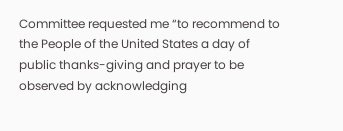Committee requested me “to recommend to the People of the United States a day of public thanks-giving and prayer to be observed by acknowledging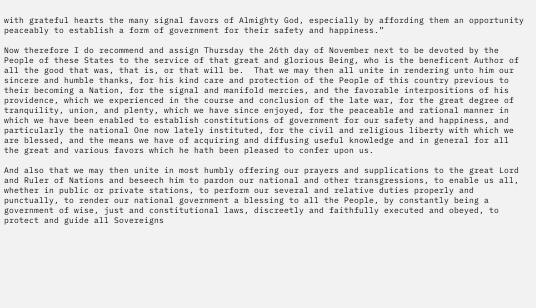with grateful hearts the many signal favors of Almighty God, especially by affording them an opportunity peaceably to establish a form of government for their safety and happiness.”

Now therefore I do recommend and assign Thursday the 26th day of November next to be devoted by the People of these States to the service of that great and glorious Being, who is the beneficent Author of all the good that was, that is, or that will be.  That we may then all unite in rendering unto him our sincere and humble thanks, for his kind care and protection of the People of this country previous to their becoming a Nation, for the signal and manifold mercies, and the favorable interpositions of his providence, which we experienced in the course and conclusion of the late war, for the great degree of tranquility, union, and plenty, which we have since enjoyed, for the peaceable and rational manner in which we have been enabled to establish constitutions of government for our safety and happiness, and particularly the national One now lately instituted, for the civil and religious liberty with which we are blessed, and the means we have of acquiring and diffusing useful knowledge and in general for all the great and various favors which he hath been pleased to confer upon us.

And also that we may then unite in most humbly offering our prayers and supplications to the great Lord and Ruler of Nations and beseech him to pardon our national and other transgressions, to enable us all, whether in public or private stations, to perform our several and relative duties properly and punctually, to render our national government a blessing to all the People, by constantly being a government of wise, just and constitutional laws, discreetly and faithfully executed and obeyed, to protect and guide all Sovereigns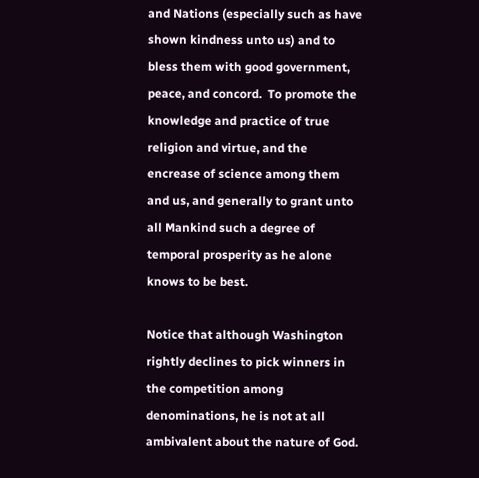and Nations (especially such as have shown kindness unto us) and to bless them with good government, peace, and concord.  To promote the knowledge and practice of true religion and virtue, and the encrease of science among them and us, and generally to grant unto all Mankind such a degree of temporal prosperity as he alone knows to be best.

Notice that although Washington rightly declines to pick winners in the competition among denominations, he is not at all ambivalent about the nature of God.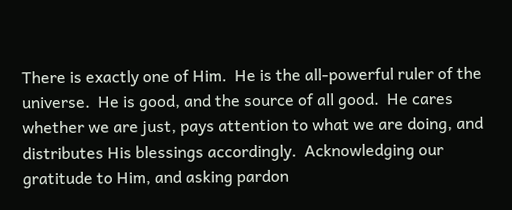There is exactly one of Him.  He is the all-powerful ruler of the universe.  He is good, and the source of all good.  He cares whether we are just, pays attention to what we are doing, and distributes His blessings accordingly.  Acknowledging our gratitude to Him, and asking pardon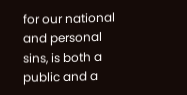for our national and personal sins, is both a public and a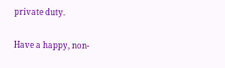private duty.

Have a happy, non-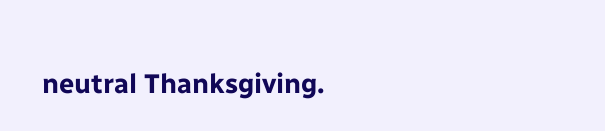neutral Thanksgiving.